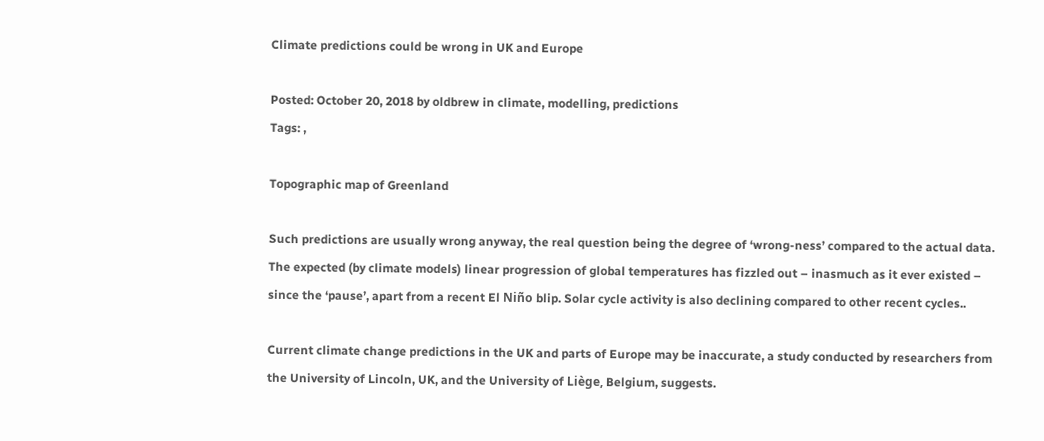Climate predictions could be wrong in UK and Europe

Posted: October 20, 2018 by oldbrew in climate, modelling, predictions
Tags: ,

Topographic map of Greenland

Such predictions are usually wrong anyway, the real question being the degree of ‘wrong-ness’ compared to the actual data. The expected (by climate models) linear progression of global temperatures has fizzled out – inasmuch as it ever existed – since the ‘pause’, apart from a recent El Niño blip. Solar cycle activity is also declining compared to other recent cycles..

Current climate change predictions in the UK and parts of Europe may be inaccurate, a study conducted by researchers from the University of Lincoln, UK, and the University of Liège, Belgium, suggests.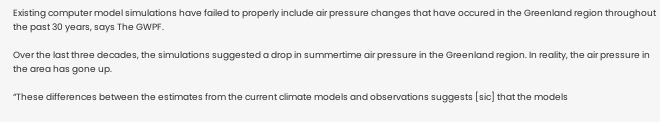Existing computer model simulations have failed to properly include air pressure changes that have occured in the Greenland region throughout the past 30 years, says The GWPF.

Over the last three decades, the simulations suggested a drop in summertime air pressure in the Greenland region. In reality, the air pressure in the area has gone up.

“These differences between the estimates from the current climate models and observations suggests [sic] that the models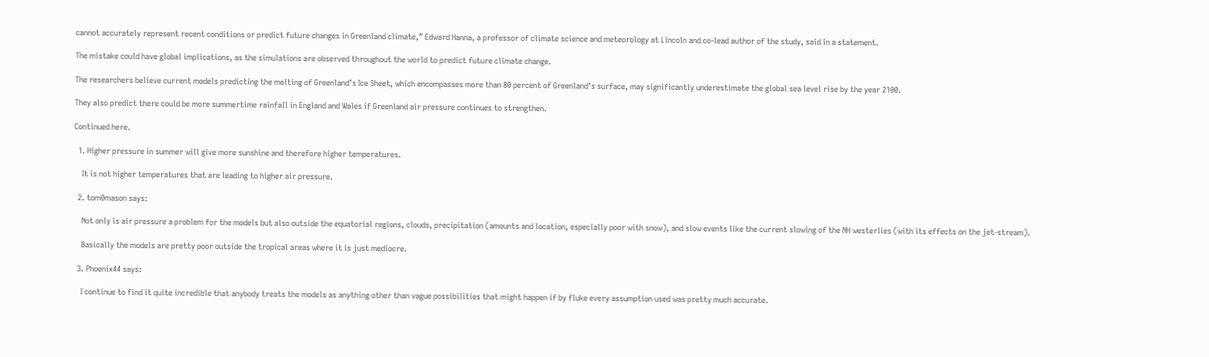cannot accurately represent recent conditions or predict future changes in Greenland climate,” Edward Hanna, a professor of climate science and meteorology at Lincoln and co-lead author of the study, said in a statement.

The mistake could have global implications, as the simulations are observed throughout the world to predict future climate change.

The researchers believe current models predicting the melting of Greenland’s Ice Sheet, which encompasses more than 80 percent of Greenland’s surface, may significantly underestimate the global sea level rise by the year 2100.

They also predict there could be more summertime rainfall in England and Wales if Greenland air pressure continues to strengthen.

Continued here.

  1. Higher pressure in summer will give more sunshine and therefore higher temperatures.

    It is not higher temperatures that are leading to higher air pressure.

  2. tom0mason says:

    Not only is air pressure a problem for the models but also outside the equatorial regions, clouds, precipitation (amounts and location, especially poor with snow), and slow events like the current slowing of the NH westerlies (with its effects on the jet-stream).

    Basically the models are pretty poor outside the tropical areas where it is just mediocre.

  3. Phoenix44 says:

    I continue to find it quite incredible that anybody treats the models as anything other than vague possibilities that might happen if by fluke every assumption used was pretty much accurate.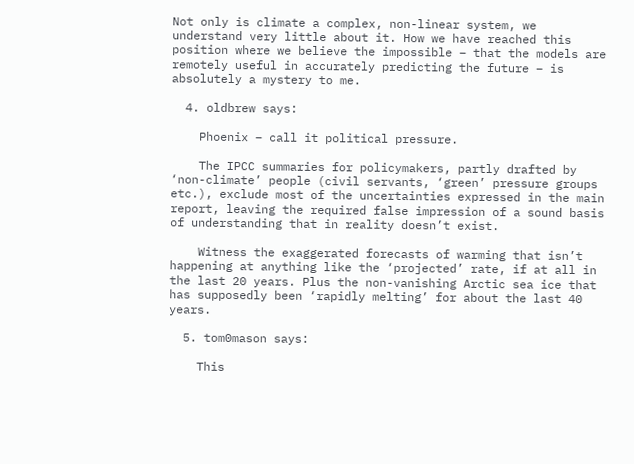Not only is climate a complex, non-linear system, we understand very little about it. How we have reached this position where we believe the impossible – that the models are remotely useful in accurately predicting the future – is absolutely a mystery to me.

  4. oldbrew says:

    Phoenix – call it political pressure.

    The IPCC summaries for policymakers, partly drafted by ‘non-climate’ people (civil servants, ‘green’ pressure groups etc.), exclude most of the uncertainties expressed in the main report, leaving the required false impression of a sound basis of understanding that in reality doesn’t exist.

    Witness the exaggerated forecasts of warming that isn’t happening at anything like the ‘projected’ rate, if at all in the last 20 years. Plus the non-vanishing Arctic sea ice that has supposedly been ‘rapidly melting’ for about the last 40 years.

  5. tom0mason says:

    This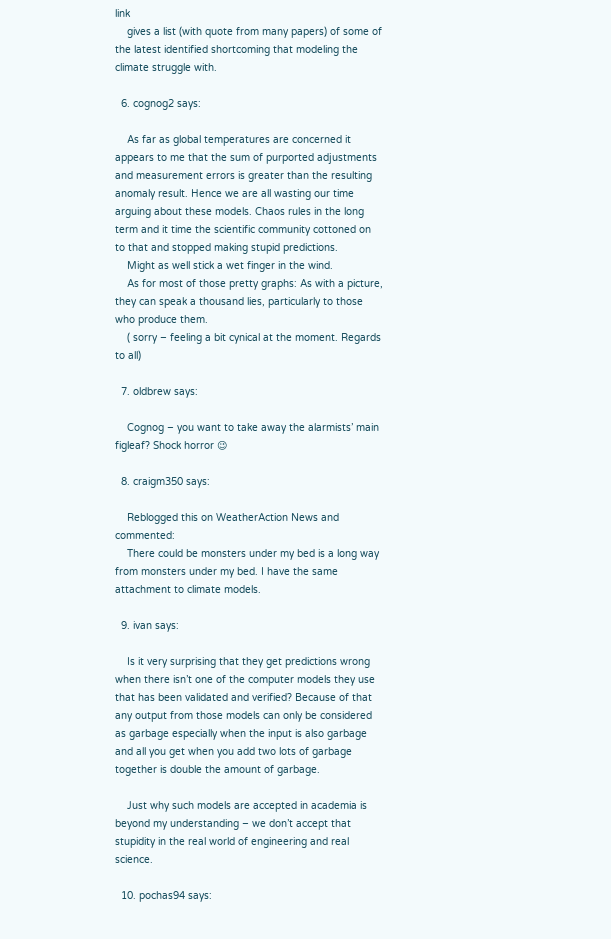link
    gives a list (with quote from many papers) of some of the latest identified shortcoming that modeling the climate struggle with.

  6. cognog2 says:

    As far as global temperatures are concerned it appears to me that the sum of purported adjustments and measurement errors is greater than the resulting anomaly result. Hence we are all wasting our time arguing about these models. Chaos rules in the long term and it time the scientific community cottoned on to that and stopped making stupid predictions.
    Might as well stick a wet finger in the wind.
    As for most of those pretty graphs: As with a picture, they can speak a thousand lies, particularly to those who produce them.
    ( sorry – feeling a bit cynical at the moment. Regards to all)

  7. oldbrew says:

    Cognog – you want to take away the alarmists’ main figleaf? Shock horror 😉

  8. craigm350 says:

    Reblogged this on WeatherAction News and commented:
    There could be monsters under my bed is a long way from monsters under my bed. I have the same attachment to climate models.

  9. ivan says:

    Is it very surprising that they get predictions wrong when there isn’t one of the computer models they use that has been validated and verified? Because of that any output from those models can only be considered as garbage especially when the input is also garbage and all you get when you add two lots of garbage together is double the amount of garbage.

    Just why such models are accepted in academia is beyond my understanding – we don’t accept that stupidity in the real world of engineering and real science.

  10. pochas94 says: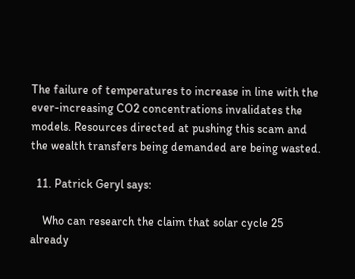The failure of temperatures to increase in line with the ever-increasing CO2 concentrations invalidates the models. Resources directed at pushing this scam and the wealth transfers being demanded are being wasted.

  11. Patrick Geryl says:

    Who can research the claim that solar cycle 25 already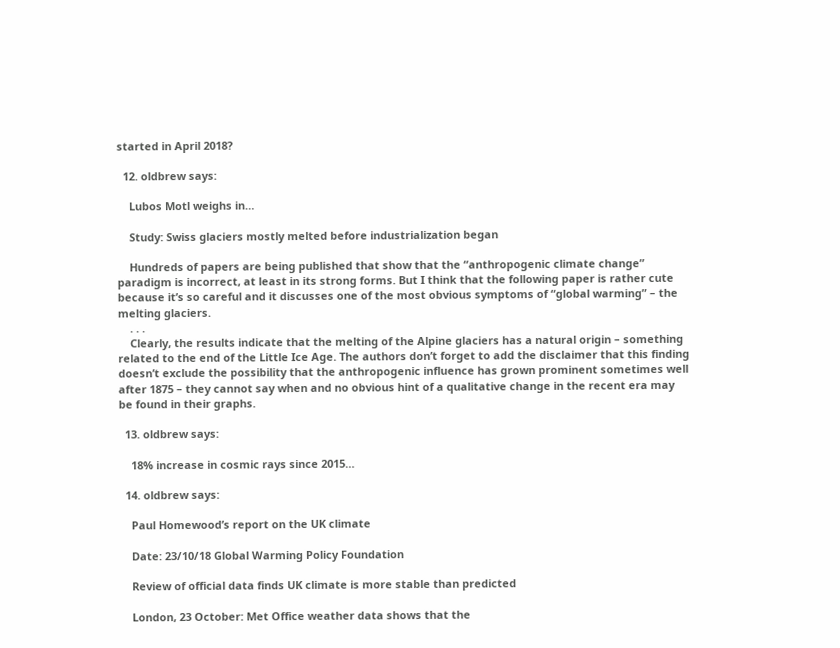started in April 2018?

  12. oldbrew says:

    Lubos Motl weighs in…

    Study: Swiss glaciers mostly melted before industrialization began

    Hundreds of papers are being published that show that the “anthropogenic climate change” paradigm is incorrect, at least in its strong forms. But I think that the following paper is rather cute because it’s so careful and it discusses one of the most obvious symptoms of “global warming” – the melting glaciers.
    . . .
    Clearly, the results indicate that the melting of the Alpine glaciers has a natural origin – something related to the end of the Little Ice Age. The authors don’t forget to add the disclaimer that this finding doesn’t exclude the possibility that the anthropogenic influence has grown prominent sometimes well after 1875 – they cannot say when and no obvious hint of a qualitative change in the recent era may be found in their graphs.

  13. oldbrew says:

    18% increase in cosmic rays since 2015…

  14. oldbrew says:

    Paul Homewood’s report on the UK climate

    Date: 23/10/18 Global Warming Policy Foundation

    Review of official data finds UK climate is more stable than predicted

    London, 23 October: Met Office weather data shows that the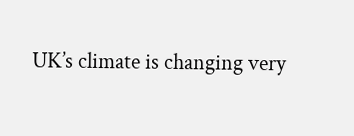UK’s climate is changing very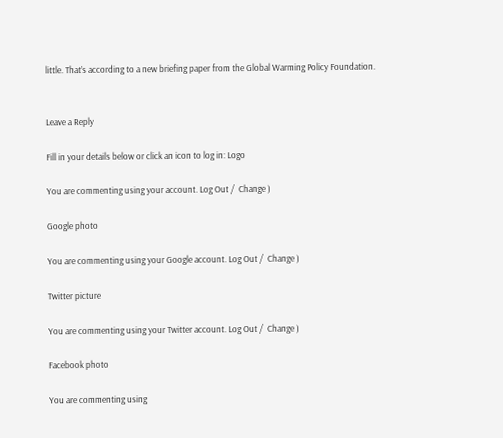little. That’s according to a new briefing paper from the Global Warming Policy Foundation.


Leave a Reply

Fill in your details below or click an icon to log in: Logo

You are commenting using your account. Log Out /  Change )

Google photo

You are commenting using your Google account. Log Out /  Change )

Twitter picture

You are commenting using your Twitter account. Log Out /  Change )

Facebook photo

You are commenting using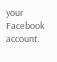your Facebook account.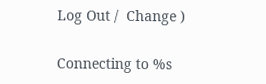Log Out /  Change )

Connecting to %s